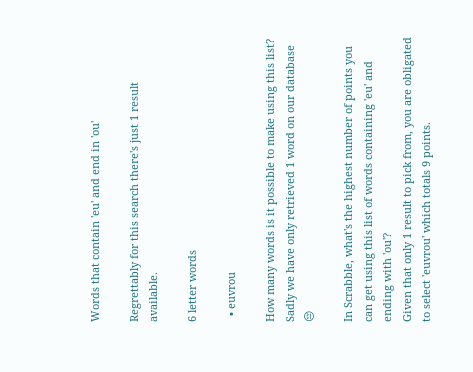Words that contain 'eu' and end in 'ou'

Regrettably for this search there's just 1 result available.

6 letter words

  • euvrou

How many words is it possible to make using this list?
Sadly we have only retrieved 1 word on our database 😔

In Scrabble, what's the highest number of points you can get using this list of words containing 'eu' and ending with 'ou'?
Given that only 1 result to pick from, you are obligated to select 'euvrou' which totals 9 points.